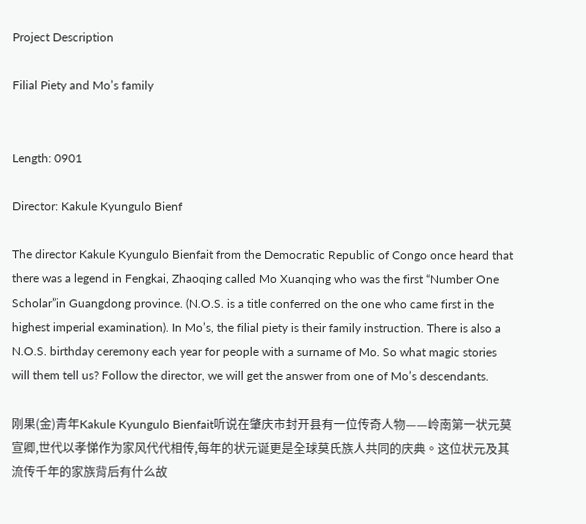Project Description

Filial Piety and Mo’s family


Length: 0901

Director: Kakule Kyungulo Bienf

The director Kakule Kyungulo Bienfait from the Democratic Republic of Congo once heard that there was a legend in Fengkai, Zhaoqing called Mo Xuanqing who was the first “Number One Scholar”in Guangdong province. (N.O.S. is a title conferred on the one who came first in the highest imperial examination). In Mo’s, the filial piety is their family instruction. There is also a N.O.S. birthday ceremony each year for people with a surname of Mo. So what magic stories will them tell us? Follow the director, we will get the answer from one of Mo’s descendants.

刚果(金)青年Kakule Kyungulo Bienfait听说在肇庆市封开县有一位传奇人物——岭南第一状元莫宣卿,世代以孝悌作为家风代代相传,每年的状元诞更是全球莫氏族人共同的庆典。这位状元及其流传千年的家族背后有什么故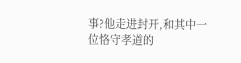事?他走进封开,和其中一位恪守孝道的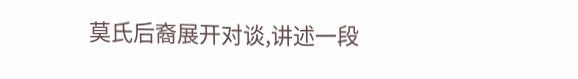莫氏后裔展开对谈,讲述一段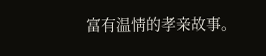富有温情的孝亲故事。